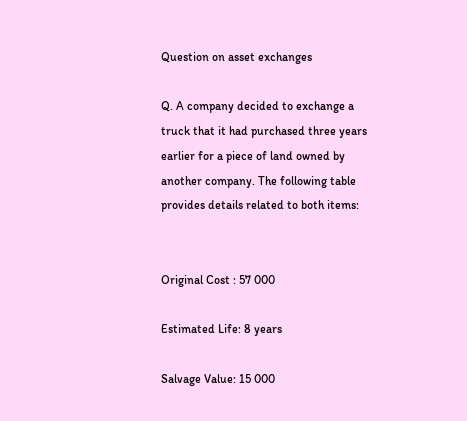Question on asset exchanges

Q. A company decided to exchange a truck that it had purchased three years earlier for a piece of land owned by another company. The following table provides details related to both items:


Original Cost : 57 000

Estimated Life: 8 years

Salvage Value: 15 000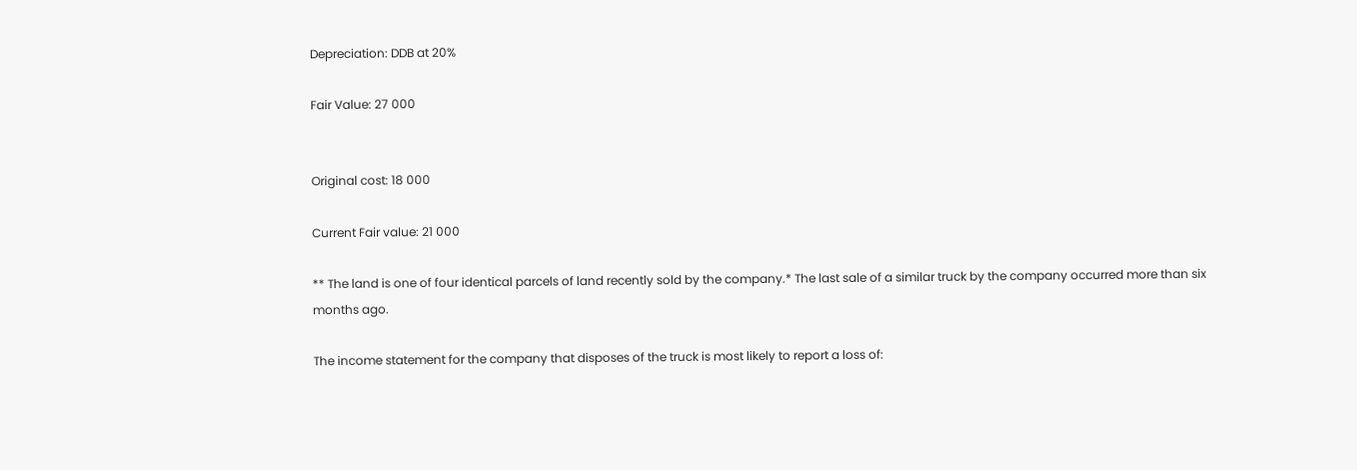Depreciation: DDB at 20%

Fair Value: 27 000


Original cost: 18 000

Current Fair value: 21 000

** The land is one of four identical parcels of land recently sold by the company.* The last sale of a similar truck by the company occurred more than six months ago.

The income statement for the company that disposes of the truck is most likely to report a loss of: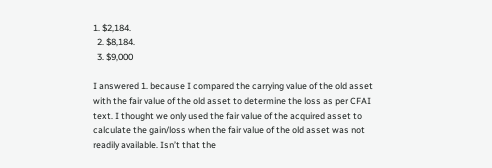1. $2,184.
  2. $8,184.
  3. $9,000

I answered 1. because I compared the carrying value of the old asset with the fair value of the old asset to determine the loss as per CFAI text. I thought we only used the fair value of the acquired asset to calculate the gain/loss when the fair value of the old asset was not readily available. Isn’t that the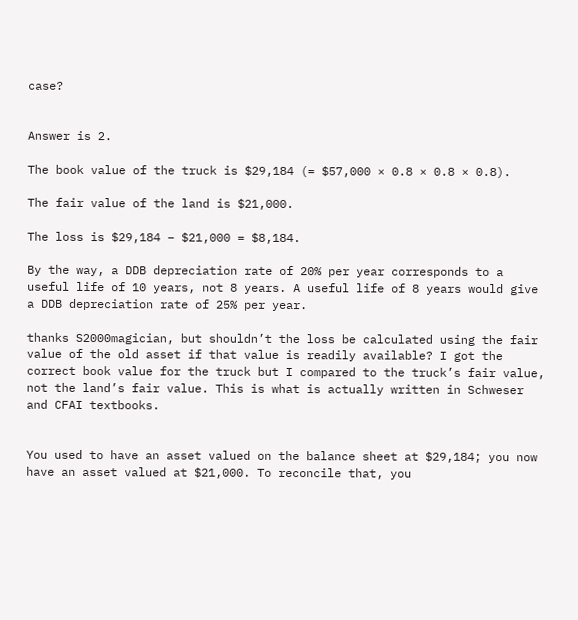case?


Answer is 2.

The book value of the truck is $29,184 (= $57,000 × 0.8 × 0.8 × 0.8).

The fair value of the land is $21,000.

The loss is $29,184 − $21,000 = $8,184.

By the way, a DDB depreciation rate of 20% per year corresponds to a useful life of 10 years, not 8 years. A useful life of 8 years would give a DDB depreciation rate of 25% per year.

thanks S2000magician, but shouldn’t the loss be calculated using the fair value of the old asset if that value is readily available? I got the correct book value for the truck but I compared to the truck’s fair value, not the land’s fair value. This is what is actually written in Schweser and CFAI textbooks.


You used to have an asset valued on the balance sheet at $29,184; you now have an asset valued at $21,000. To reconcile that, you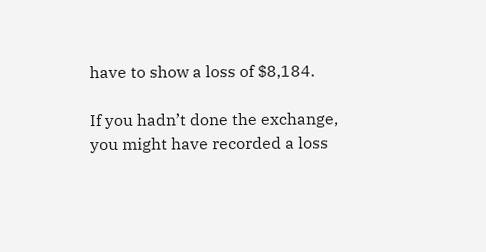have to show a loss of $8,184.

If you hadn’t done the exchange, you might have recorded a loss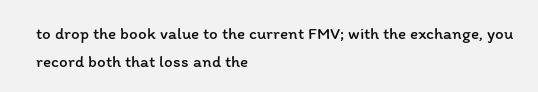to drop the book value to the current FMV; with the exchange, you record both that loss and the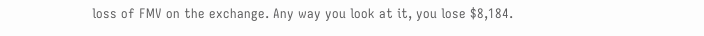loss of FMV on the exchange. Any way you look at it, you lose $8,184.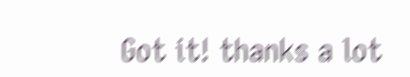Got it! thanks a lot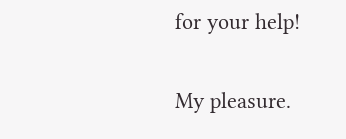for your help!

My pleasure.